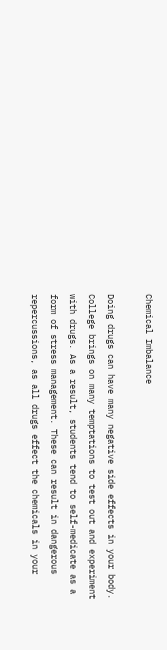Chemical Imbalance

Doing drugs can have many negative side effects in your body. College brings on many temptations to test out and experiment with drugs. As a result, students tend to self-medicate as a form of stress management. These can result in dangerous repercussions, as all drugs effect the chemicals in your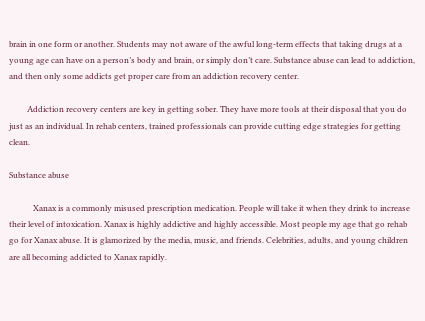brain in one form or another. Students may not aware of the awful long-term effects that taking drugs at a young age can have on a person’s body and brain, or simply don’t care. Substance abuse can lead to addiction, and then only some addicts get proper care from an addiction recovery center.

         Addiction recovery centers are key in getting sober. They have more tools at their disposal that you do just as an individual. In rehab centers, trained professionals can provide cutting edge strategies for getting clean.

Substance abuse

            Xanax is a commonly misused prescription medication. People will take it when they drink to increase their level of intoxication. Xanax is highly addictive and highly accessible. Most people my age that go rehab go for Xanax abuse. It is glamorized by the media, music, and friends. Celebrities, adults, and young children are all becoming addicted to Xanax rapidly.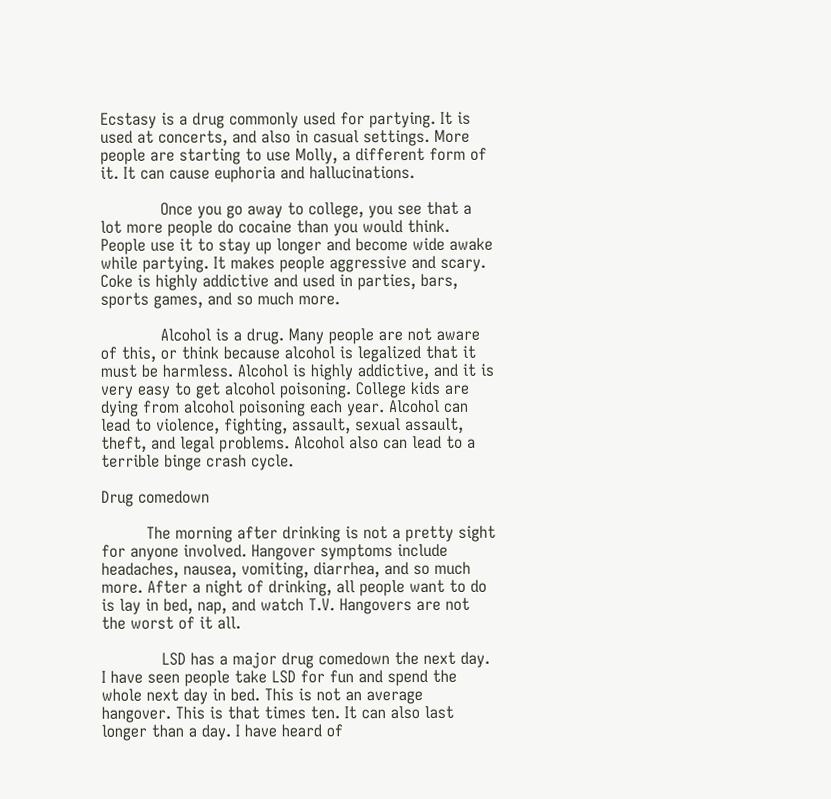Ecstasy is a drug commonly used for partying. It is used at concerts, and also in casual settings. More people are starting to use Molly, a different form of it. It can cause euphoria and hallucinations.

            Once you go away to college, you see that a lot more people do cocaine than you would think. People use it to stay up longer and become wide awake while partying. It makes people aggressive and scary. Coke is highly addictive and used in parties, bars, sports games, and so much more.

            Alcohol is a drug. Many people are not aware of this, or think because alcohol is legalized that it must be harmless. Alcohol is highly addictive, and it is very easy to get alcohol poisoning. College kids are dying from alcohol poisoning each year. Alcohol can lead to violence, fighting, assault, sexual assault, theft, and legal problems. Alcohol also can lead to a terrible binge crash cycle.

Drug comedown

         The morning after drinking is not a pretty sight for anyone involved. Hangover symptoms include headaches, nausea, vomiting, diarrhea, and so much more. After a night of drinking, all people want to do is lay in bed, nap, and watch T.V. Hangovers are not the worst of it all.

            LSD has a major drug comedown the next day. I have seen people take LSD for fun and spend the whole next day in bed. This is not an average hangover. This is that times ten. It can also last longer than a day. I have heard of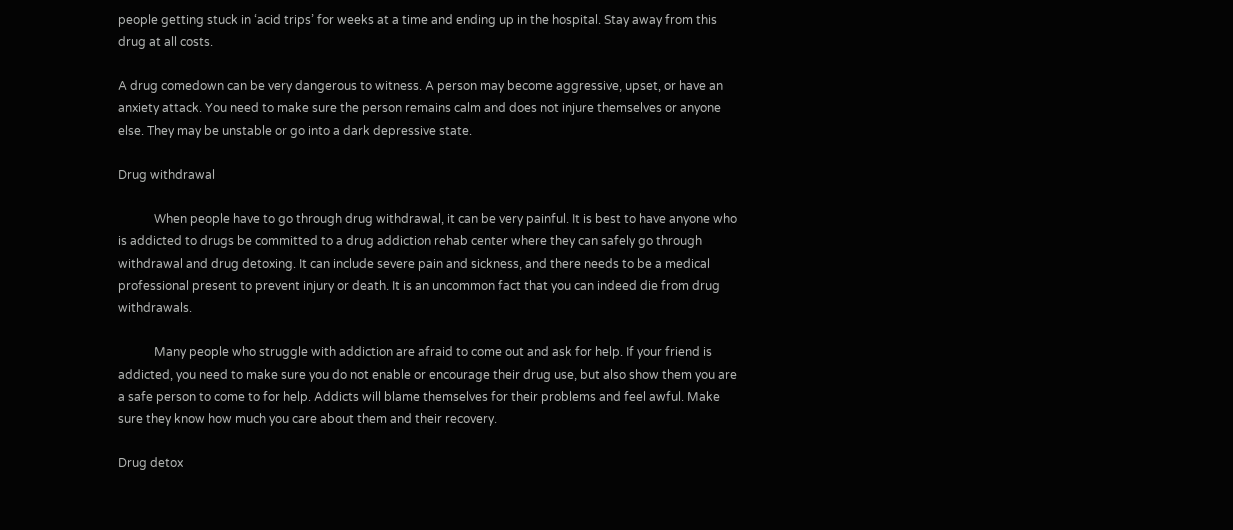people getting stuck in ‘acid trips’ for weeks at a time and ending up in the hospital. Stay away from this drug at all costs.

A drug comedown can be very dangerous to witness. A person may become aggressive, upset, or have an anxiety attack. You need to make sure the person remains calm and does not injure themselves or anyone else. They may be unstable or go into a dark depressive state.

Drug withdrawal

            When people have to go through drug withdrawal, it can be very painful. It is best to have anyone who is addicted to drugs be committed to a drug addiction rehab center where they can safely go through withdrawal and drug detoxing. It can include severe pain and sickness, and there needs to be a medical professional present to prevent injury or death. It is an uncommon fact that you can indeed die from drug withdrawals.

            Many people who struggle with addiction are afraid to come out and ask for help. If your friend is addicted, you need to make sure you do not enable or encourage their drug use, but also show them you are a safe person to come to for help. Addicts will blame themselves for their problems and feel awful. Make sure they know how much you care about them and their recovery.

Drug detox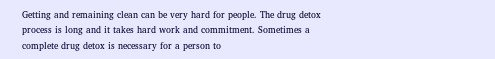Getting and remaining clean can be very hard for people. The drug detox process is long and it takes hard work and commitment. Sometimes a complete drug detox is necessary for a person to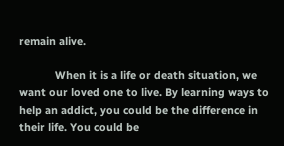remain alive.

            When it is a life or death situation, we want our loved one to live. By learning ways to help an addict, you could be the difference in their life. You could be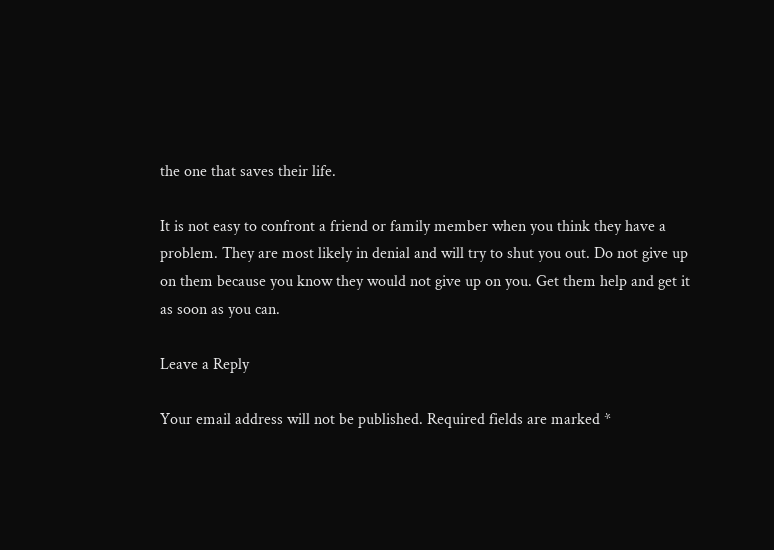the one that saves their life.

It is not easy to confront a friend or family member when you think they have a problem. They are most likely in denial and will try to shut you out. Do not give up on them because you know they would not give up on you. Get them help and get it as soon as you can.

Leave a Reply

Your email address will not be published. Required fields are marked *